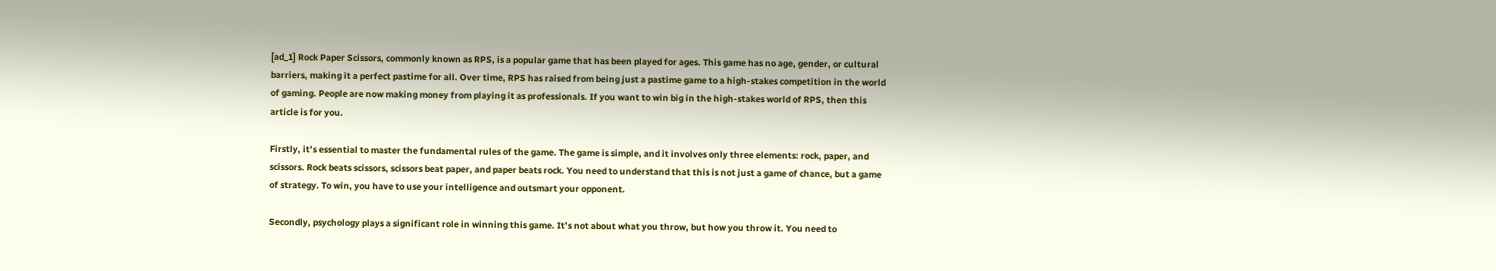[ad_1] Rock Paper Scissors, commonly known as RPS, is a popular game that has been played for ages. This game has no age, gender, or cultural barriers, making it a perfect pastime for all. Over time, RPS has raised from being just a pastime game to a high-stakes competition in the world of gaming. People are now making money from playing it as professionals. If you want to win big in the high-stakes world of RPS, then this article is for you.

Firstly, it’s essential to master the fundamental rules of the game. The game is simple, and it involves only three elements: rock, paper, and scissors. Rock beats scissors, scissors beat paper, and paper beats rock. You need to understand that this is not just a game of chance, but a game of strategy. To win, you have to use your intelligence and outsmart your opponent.

Secondly, psychology plays a significant role in winning this game. It’s not about what you throw, but how you throw it. You need to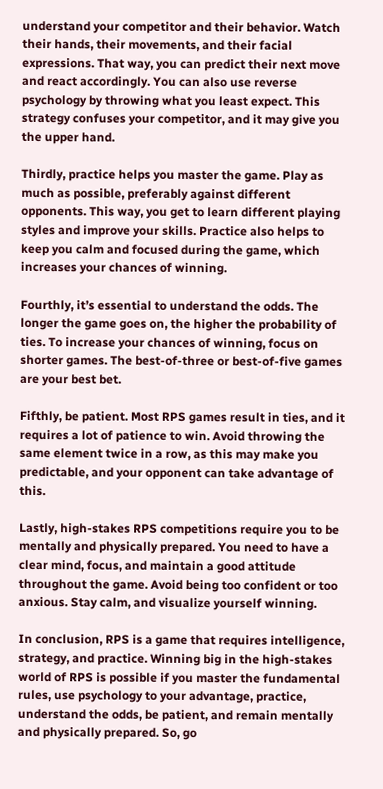understand your competitor and their behavior. Watch their hands, their movements, and their facial expressions. That way, you can predict their next move and react accordingly. You can also use reverse psychology by throwing what you least expect. This strategy confuses your competitor, and it may give you the upper hand.

Thirdly, practice helps you master the game. Play as much as possible, preferably against different opponents. This way, you get to learn different playing styles and improve your skills. Practice also helps to keep you calm and focused during the game, which increases your chances of winning.

Fourthly, it’s essential to understand the odds. The longer the game goes on, the higher the probability of ties. To increase your chances of winning, focus on shorter games. The best-of-three or best-of-five games are your best bet.

Fifthly, be patient. Most RPS games result in ties, and it requires a lot of patience to win. Avoid throwing the same element twice in a row, as this may make you predictable, and your opponent can take advantage of this.

Lastly, high-stakes RPS competitions require you to be mentally and physically prepared. You need to have a clear mind, focus, and maintain a good attitude throughout the game. Avoid being too confident or too anxious. Stay calm, and visualize yourself winning.

In conclusion, RPS is a game that requires intelligence, strategy, and practice. Winning big in the high-stakes world of RPS is possible if you master the fundamental rules, use psychology to your advantage, practice, understand the odds, be patient, and remain mentally and physically prepared. So, go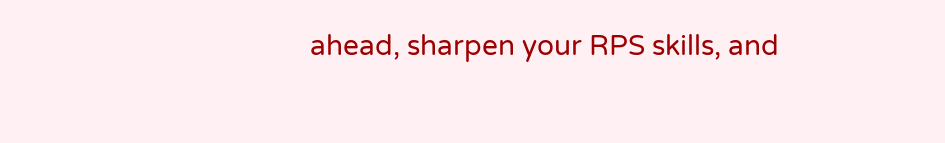ahead, sharpen your RPS skills, and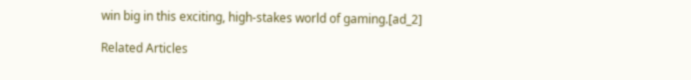win big in this exciting, high-stakes world of gaming.[ad_2]

Related Articles